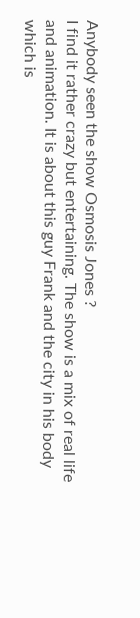Anybody seen the show Osmosis Jones ?
I find it rather crazy but entertaining. The show is a mix of real life and animation. It is about this guy Frank and the city in his body which is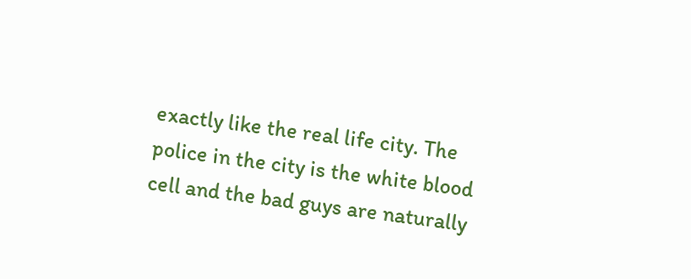exactly like the real life city. The police in the city is the white blood cell and the bad guys are naturally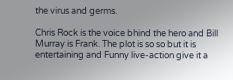the virus and germs.

Chris Rock is the voice bhind the hero and Bill Murray is Frank. The plot is so so but it is entertaining and Funny live-action give it a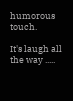humorous touch.

It's laugh all the way .....